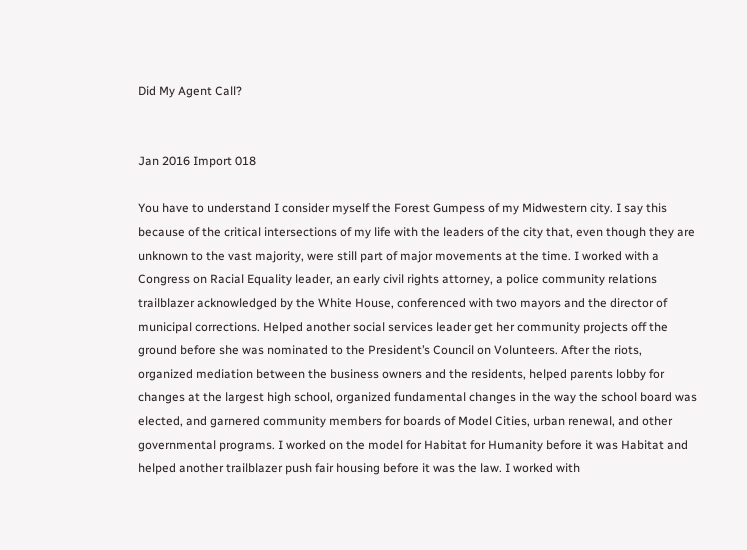Did My Agent Call?


Jan 2016 Import 018

You have to understand I consider myself the Forest Gumpess of my Midwestern city. I say this because of the critical intersections of my life with the leaders of the city that, even though they are unknown to the vast majority, were still part of major movements at the time. I worked with a Congress on Racial Equality leader, an early civil rights attorney, a police community relations trailblazer acknowledged by the White House, conferenced with two mayors and the director of municipal corrections. Helped another social services leader get her community projects off the ground before she was nominated to the President’s Council on Volunteers. After the riots, organized mediation between the business owners and the residents, helped parents lobby for changes at the largest high school, organized fundamental changes in the way the school board was elected, and garnered community members for boards of Model Cities, urban renewal, and other governmental programs. I worked on the model for Habitat for Humanity before it was Habitat and helped another trailblazer push fair housing before it was the law. I worked with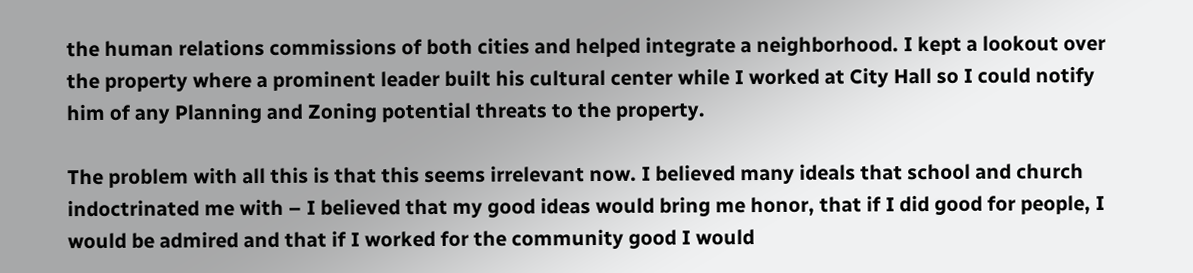the human relations commissions of both cities and helped integrate a neighborhood. I kept a lookout over the property where a prominent leader built his cultural center while I worked at City Hall so I could notify him of any Planning and Zoning potential threats to the property.

The problem with all this is that this seems irrelevant now. I believed many ideals that school and church indoctrinated me with – I believed that my good ideas would bring me honor, that if I did good for people, I would be admired and that if I worked for the community good I would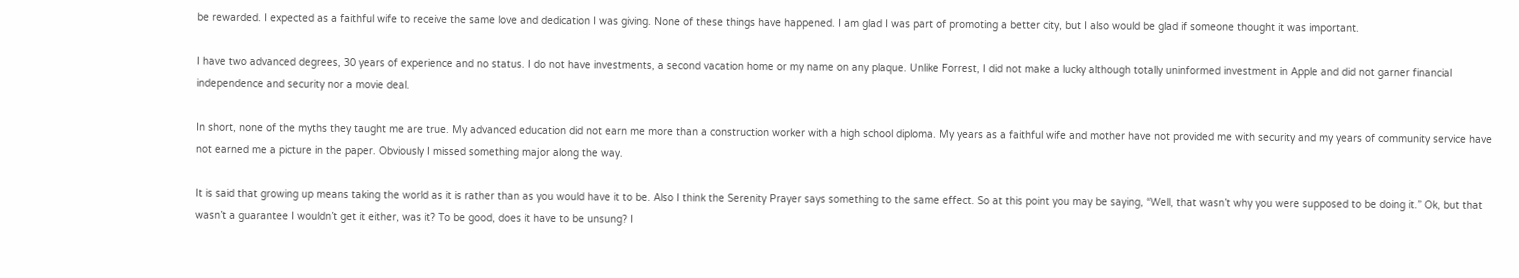be rewarded. I expected as a faithful wife to receive the same love and dedication I was giving. None of these things have happened. I am glad I was part of promoting a better city, but I also would be glad if someone thought it was important.

I have two advanced degrees, 30 years of experience and no status. I do not have investments, a second vacation home or my name on any plaque. Unlike Forrest, I did not make a lucky although totally uninformed investment in Apple and did not garner financial independence and security nor a movie deal.

In short, none of the myths they taught me are true. My advanced education did not earn me more than a construction worker with a high school diploma. My years as a faithful wife and mother have not provided me with security and my years of community service have not earned me a picture in the paper. Obviously I missed something major along the way.

It is said that growing up means taking the world as it is rather than as you would have it to be. Also I think the Serenity Prayer says something to the same effect. So at this point you may be saying, “Well, that wasn’t why you were supposed to be doing it.” Ok, but that wasn’t a guarantee I wouldn’t get it either, was it? To be good, does it have to be unsung? I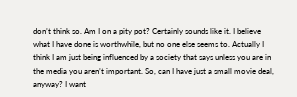don’t think so. Am I on a pity pot? Certainly sounds like it. I believe what I have done is worthwhile, but no one else seems to. Actually I think I am just being influenced by a society that says unless you are in the media you aren’t important. So, can I have just a small movie deal, anyway? I want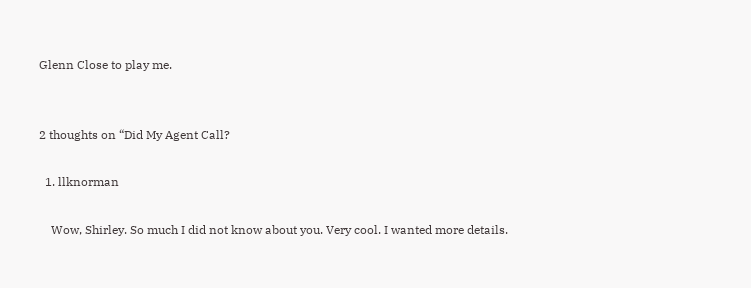Glenn Close to play me.


2 thoughts on “Did My Agent Call?

  1. llknorman

    Wow, Shirley. So much I did not know about you. Very cool. I wanted more details.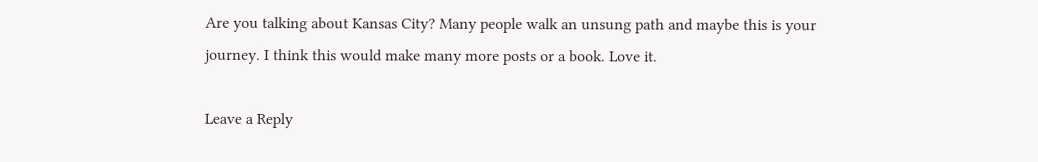Are you talking about Kansas City? Many people walk an unsung path and maybe this is your journey. I think this would make many more posts or a book. Love it.

Leave a Reply